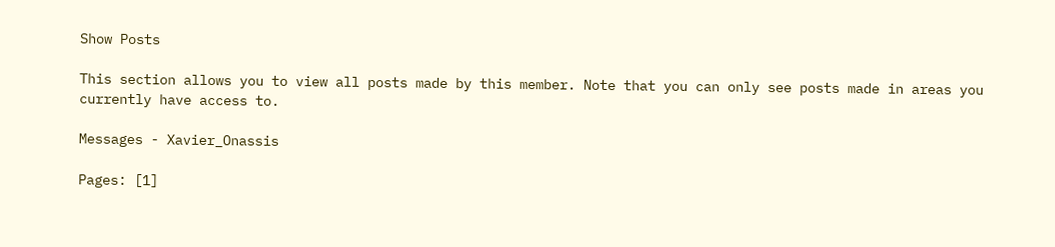Show Posts

This section allows you to view all posts made by this member. Note that you can only see posts made in areas you currently have access to.

Messages - Xavier_Onassis

Pages: [1]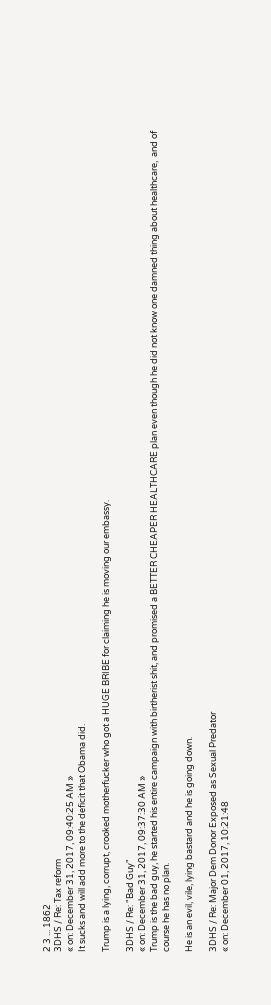2 3 ... 1862
3DHS / Re: Tax reform
« on: December 31, 2017, 09:40:25 AM »
It sucks and will add more to the deficit that Obama did.

Trump is a lying, corrupt, crooked motherfucker who got a HUGE BRIBE for claiming he is moving our embassy.

3DHS / Re: "Bad Guy"
« on: December 31, 2017, 09:37:30 AM »
Trump is the bad guy, he started his entire campaign with birtherist shit, and promised a BETTER CHEAPER HEALTHCARE plan even though he did not know one damned thing about healthcare,  and of course he has no plan.

He is an evil, vile, lying bastard and he is going down.

3DHS / Re: Major Dem Donor Exposed as Sexual Predator
« on: December 01, 2017, 10:21:48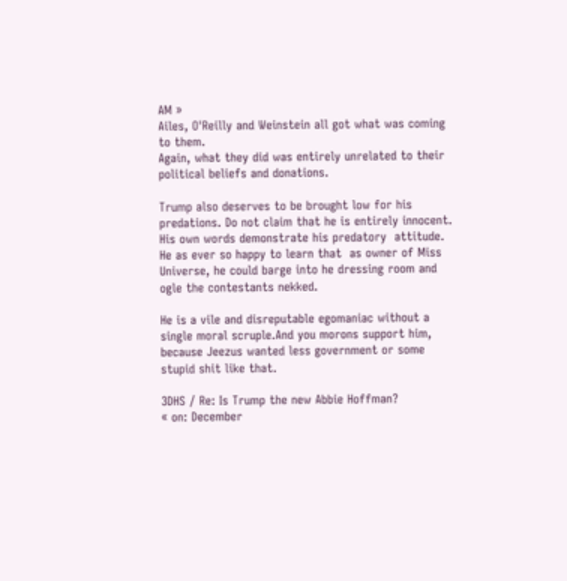AM »
Ailes, O'Reilly and Weinstein all got what was coming to them.
Again, what they did was entirely unrelated to their political beliefs and donations.

Trump also deserves to be brought low for his predations. Do not claim that he is entirely innocent. His own words demonstrate his predatory  attitude. He as ever so happy to learn that  as owner of Miss Universe, he could barge into he dressing room and ogle the contestants nekked.

He is a vile and disreputable egomaniac without a single moral scruple.And you morons support him, because Jeezus wanted less government or some stupid shit like that.

3DHS / Re: Is Trump the new Abbie Hoffman?
« on: December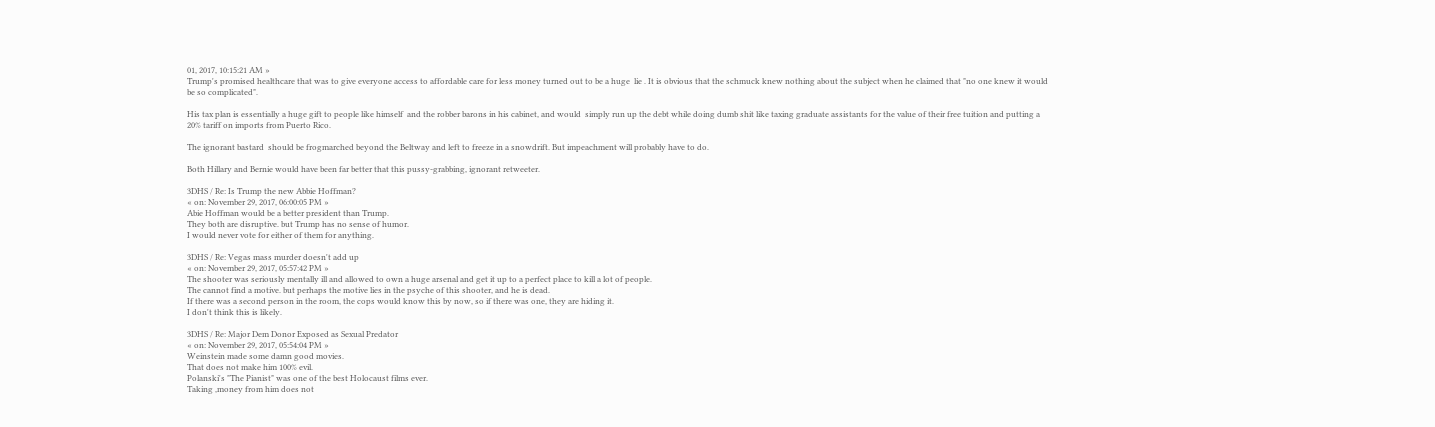01, 2017, 10:15:21 AM »
Trump's promised healthcare that was to give everyone access to affordable care for less money turned out to be a huge  lie . It is obvious that the schmuck knew nothing about the subject when he claimed that "no one knew it would be so complicated".

His tax plan is essentially a huge gift to people like himself  and the robber barons in his cabinet, and would  simply run up the debt while doing dumb shit like taxing graduate assistants for the value of their free tuition and putting a 20% tariff on imports from Puerto Rico.

The ignorant bastard  should be frogmarched beyond the Beltway and left to freeze in a snowdrift. But impeachment will probably have to do.

Both Hillary and Bernie would have been far better that this pussy-grabbing, ignorant retweeter.

3DHS / Re: Is Trump the new Abbie Hoffman?
« on: November 29, 2017, 06:00:05 PM »
Abie Hoffman would be a better president than Trump.
They both are disruptive. but Trump has no sense of humor.
I would never vote for either of them for anything.

3DHS / Re: Vegas mass murder doesn't add up
« on: November 29, 2017, 05:57:42 PM »
The shooter was seriously mentally ill and allowed to own a huge arsenal and get it up to a perfect place to kill a lot of people.
The cannot find a motive. but perhaps the motive lies in the psyche of this shooter, and he is dead.
If there was a second person in the room, the cops would know this by now, so if there was one, they are hiding it.
I don't think this is likely.

3DHS / Re: Major Dem Donor Exposed as Sexual Predator
« on: November 29, 2017, 05:54:04 PM »
Weinstein made some damn good movies.
That does not make him 100% evil.
Polanski's "The Pianist" was one of the best Holocaust films ever.
Taking ,money from him does not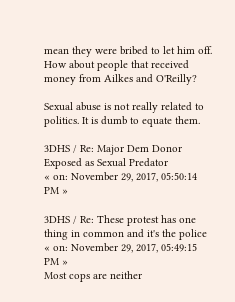mean they were bribed to let him off.
How about people that received money from Ailkes and O'Reilly?

Sexual abuse is not really related to politics. It is dumb to equate them.

3DHS / Re: Major Dem Donor Exposed as Sexual Predator
« on: November 29, 2017, 05:50:14 PM »

3DHS / Re: These protest has one thing in common and it's the police
« on: November 29, 2017, 05:49:15 PM »
Most cops are neither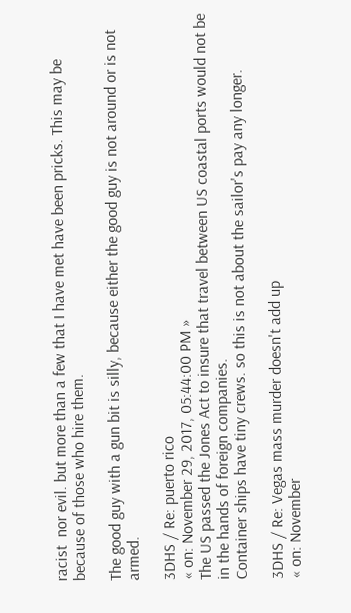racist  nor evil. but more than a few that I have met have been pricks. This may be because of those who hire them.

The good guy with a gun bit is silly, because either the good guy is not around or is not armed.

3DHS / Re: puerto rico
« on: November 29, 2017, 05:44:00 PM »
The US passed the Jones Act to insure that travel between US coastal ports would not be in the hands of foreign companies.
Container ships have tiny crews. so this is not about the sailor's pay any longer.

3DHS / Re: Vegas mass murder doesn't add up
« on: November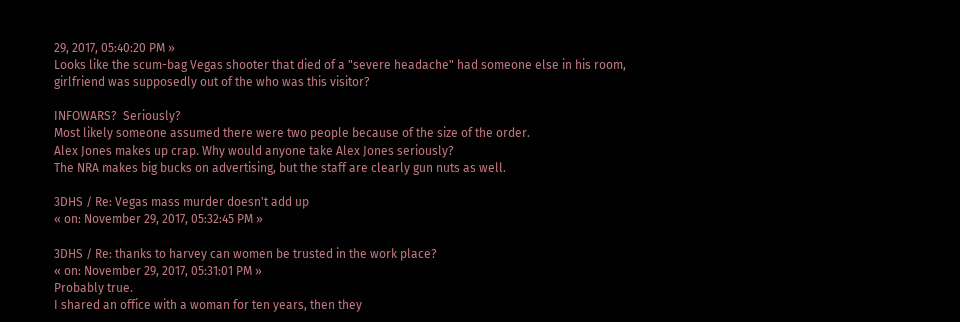29, 2017, 05:40:20 PM »
Looks like the scum-bag Vegas shooter that died of a "severe headache" had someone else in his room,
girlfriend was supposedly out of the who was this visitor?

INFOWARS?  Seriously?
Most likely someone assumed there were two people because of the size of the order.
Alex Jones makes up crap. Why would anyone take Alex Jones seriously?
The NRA makes big bucks on advertising, but the staff are clearly gun nuts as well.

3DHS / Re: Vegas mass murder doesn't add up
« on: November 29, 2017, 05:32:45 PM »

3DHS / Re: thanks to harvey can women be trusted in the work place?
« on: November 29, 2017, 05:31:01 PM »
Probably true.
I shared an office with a woman for ten years, then they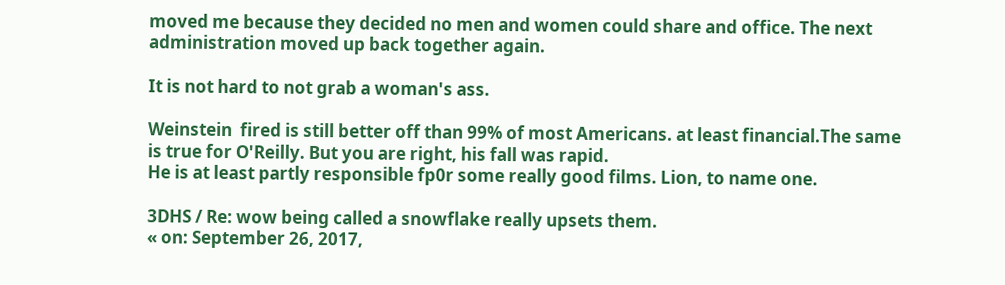moved me because they decided no men and women could share and office. The next administration moved up back together again.

It is not hard to not grab a woman's ass.

Weinstein  fired is still better off than 99% of most Americans. at least financial.The same is true for O'Reilly. But you are right, his fall was rapid.
He is at least partly responsible fp0r some really good films. Lion, to name one.

3DHS / Re: wow being called a snowflake really upsets them.
« on: September 26, 2017,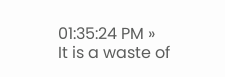01:35:24 PM »
It is a waste of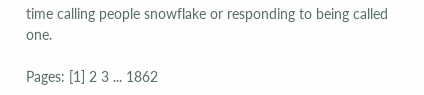time calling people snowflake or responding to being called one.

Pages: [1] 2 3 ... 1862